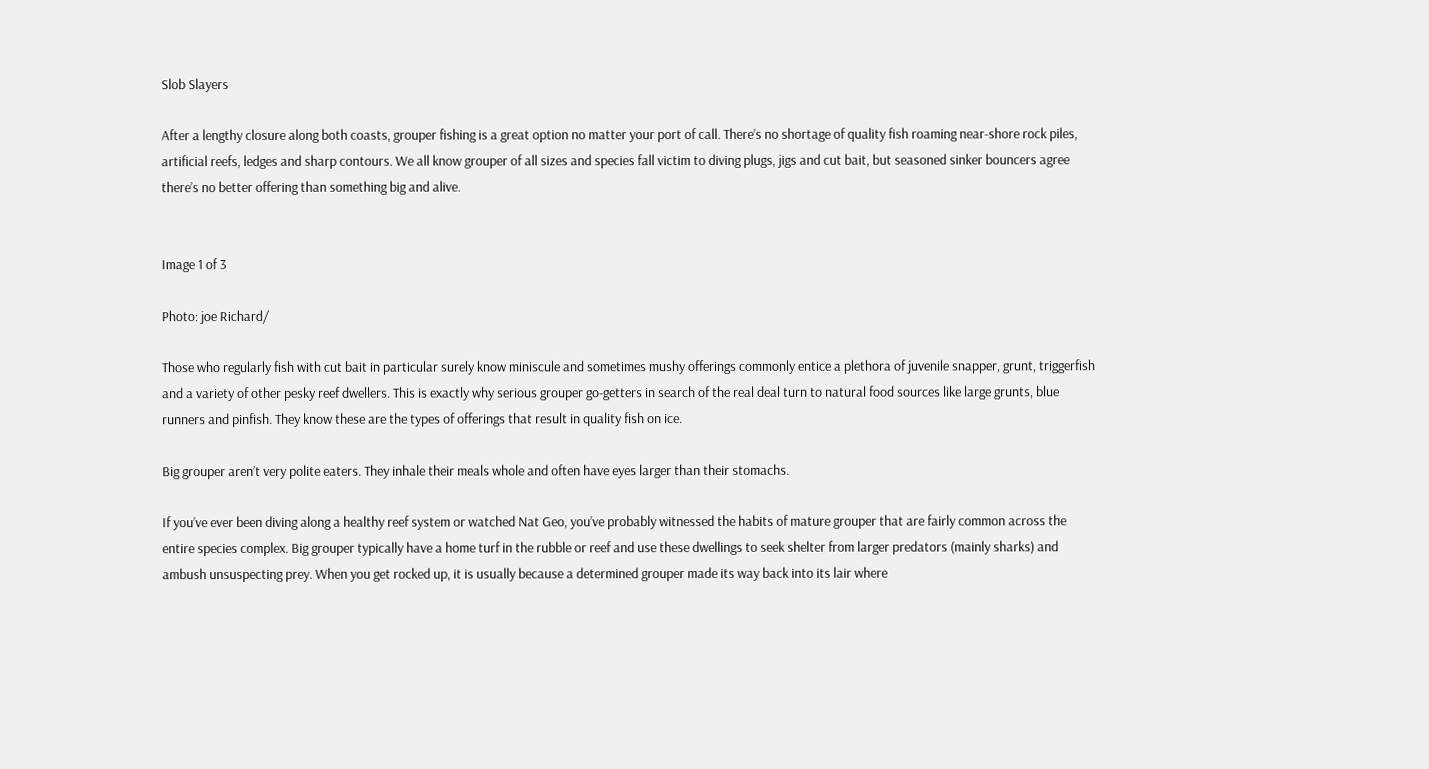Slob Slayers

After a lengthy closure along both coasts, grouper fishing is a great option no matter your port of call. There’s no shortage of quality fish roaming near-shore rock piles, artificial reefs, ledges and sharp contours. We all know grouper of all sizes and species fall victim to diving plugs, jigs and cut bait, but seasoned sinker bouncers agree there’s no better offering than something big and alive.


Image 1 of 3

Photo: joe Richard/

Those who regularly fish with cut bait in particular surely know miniscule and sometimes mushy offerings commonly entice a plethora of juvenile snapper, grunt, triggerfish and a variety of other pesky reef dwellers. This is exactly why serious grouper go-getters in search of the real deal turn to natural food sources like large grunts, blue runners and pinfish. They know these are the types of offerings that result in quality fish on ice.

Big grouper aren’t very polite eaters. They inhale their meals whole and often have eyes larger than their stomachs.

If you’ve ever been diving along a healthy reef system or watched Nat Geo, you’ve probably witnessed the habits of mature grouper that are fairly common across the entire species complex. Big grouper typically have a home turf in the rubble or reef and use these dwellings to seek shelter from larger predators (mainly sharks) and ambush unsuspecting prey. When you get rocked up, it is usually because a determined grouper made its way back into its lair where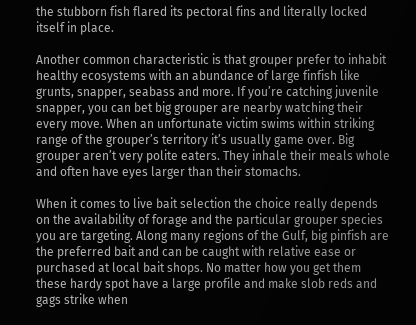the stubborn fish flared its pectoral fins and literally locked itself in place.

Another common characteristic is that grouper prefer to inhabit healthy ecosystems with an abundance of large finfish like grunts, snapper, seabass and more. If you’re catching juvenile snapper, you can bet big grouper are nearby watching their every move. When an unfortunate victim swims within striking range of the grouper’s territory it’s usually game over. Big grouper aren’t very polite eaters. They inhale their meals whole and often have eyes larger than their stomachs.

When it comes to live bait selection the choice really depends on the availability of forage and the particular grouper species you are targeting. Along many regions of the Gulf, big pinfish are the preferred bait and can be caught with relative ease or purchased at local bait shops. No matter how you get them these hardy spot have a large profile and make slob reds and gags strike when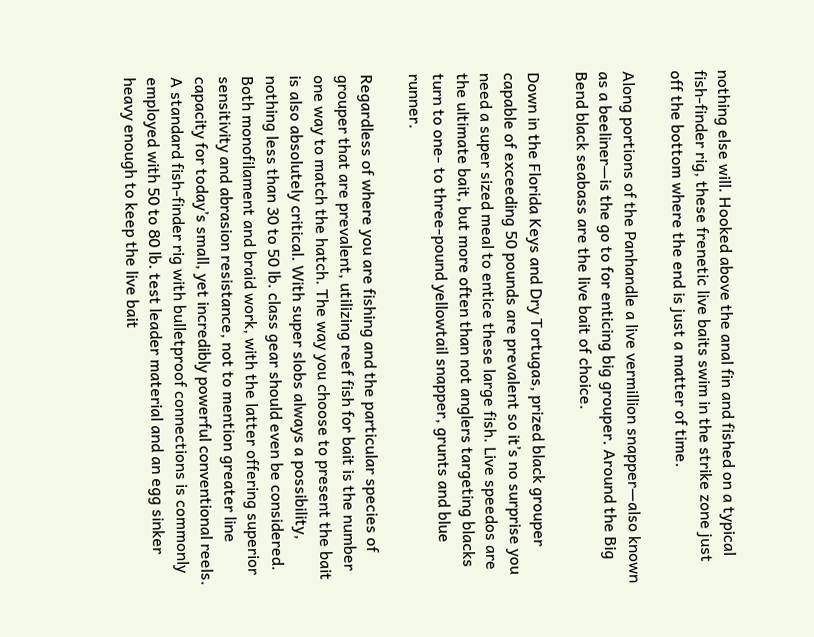nothing else will. Hooked above the anal fin and fished on a typical fish-finder rig, these frenetic live baits swim in the strike zone just off the bottom where the end is just a matter of time.

Along portions of the Panhandle a live vermillion snapper—also known as a beeliner—is the go to for enticing big grouper. Around the Big Bend black seabass are the live bait of choice.

Down in the Florida Keys and Dry Tortugas, prized black grouper capable of exceeding 50 pounds are prevalent so it’s no surprise you need a super sized meal to entice these large fish. Live speedos are the ultimate bait, but more often than not anglers targeting blacks turn to one- to three-pound yellowtail snapper, grunts and blue runner.

Regardless of where you are fishing and the particular species of grouper that are prevalent, utilizing reef fish for bait is the number one way to match the hatch. The way you choose to present the bait is also absolutely critical. With super slobs always a possibility, nothing less than 30 to 50 lb. class gear should even be considered. Both monofilament and braid work, with the latter offering superior sensitivity and abrasion resistance, not to mention greater line capacity for today’s small, yet incredibly powerful conventional reels. A standard fish-finder rig with bulletproof connections is commonly employed with 50 to 80 lb. test leader material and an egg sinker heavy enough to keep the live bait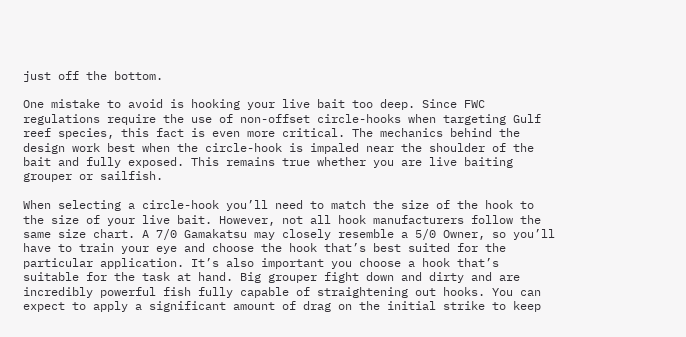just off the bottom.

One mistake to avoid is hooking your live bait too deep. Since FWC regulations require the use of non-offset circle-hooks when targeting Gulf reef species, this fact is even more critical. The mechanics behind the design work best when the circle-hook is impaled near the shoulder of the bait and fully exposed. This remains true whether you are live baiting grouper or sailfish.

When selecting a circle-hook you’ll need to match the size of the hook to the size of your live bait. However, not all hook manufacturers follow the same size chart. A 7/0 Gamakatsu may closely resemble a 5/0 Owner, so you’ll have to train your eye and choose the hook that’s best suited for the particular application. It’s also important you choose a hook that’s suitable for the task at hand. Big grouper fight down and dirty and are incredibly powerful fish fully capable of straightening out hooks. You can expect to apply a significant amount of drag on the initial strike to keep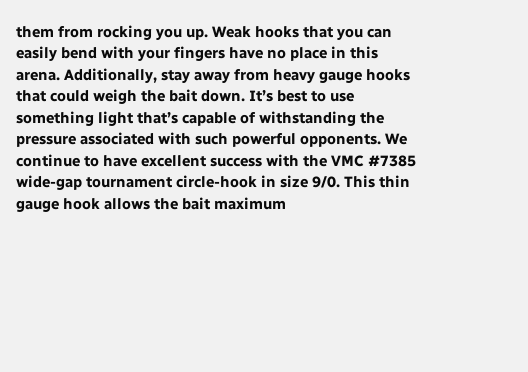them from rocking you up. Weak hooks that you can easily bend with your fingers have no place in this arena. Additionally, stay away from heavy gauge hooks that could weigh the bait down. It’s best to use something light that’s capable of withstanding the pressure associated with such powerful opponents. We continue to have excellent success with the VMC #7385 wide-gap tournament circle-hook in size 9/0. This thin gauge hook allows the bait maximum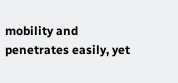mobility and penetrates easily, yet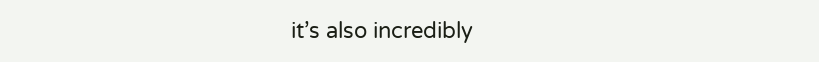it’s also incredibly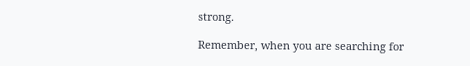strong.

Remember, when you are searching for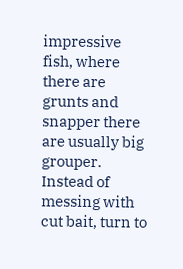impressive fish, where there are grunts and snapper there are usually big grouper. Instead of messing with cut bait, turn to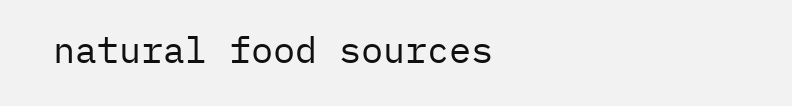natural food sources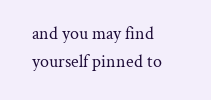and you may find yourself pinned to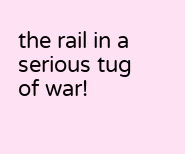the rail in a serious tug of war!